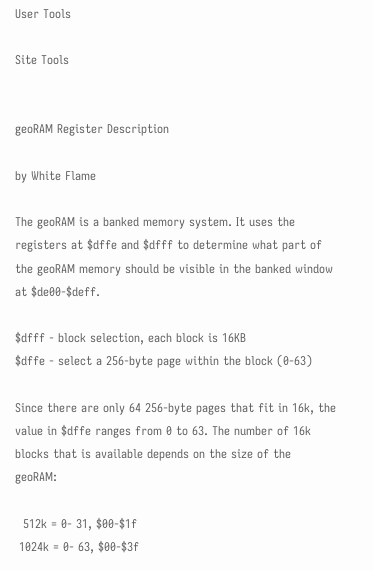User Tools

Site Tools


geoRAM Register Description

by White Flame

The geoRAM is a banked memory system. It uses the registers at $dffe and $dfff to determine what part of the geoRAM memory should be visible in the banked window at $de00-$deff.

$dfff - block selection, each block is 16KB
$dffe - select a 256-byte page within the block (0-63)

Since there are only 64 256-byte pages that fit in 16k, the value in $dffe ranges from 0 to 63. The number of 16k blocks that is available depends on the size of the geoRAM:

  512k = 0- 31, $00-$1f
 1024k = 0- 63, $00-$3f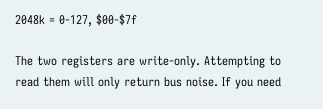2048k = 0-127, $00-$7f

The two registers are write-only. Attempting to read them will only return bus noise. If you need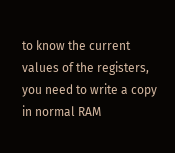to know the current values of the registers, you need to write a copy in normal RAM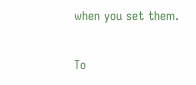when you set them.

To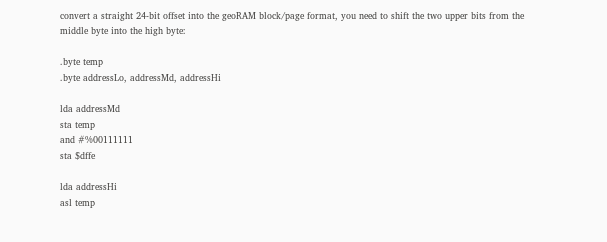convert a straight 24-bit offset into the geoRAM block/page format, you need to shift the two upper bits from the middle byte into the high byte:

.byte temp
.byte addressLo, addressMd, addressHi

lda addressMd
sta temp
and #%00111111
sta $dffe

lda addressHi
asl temp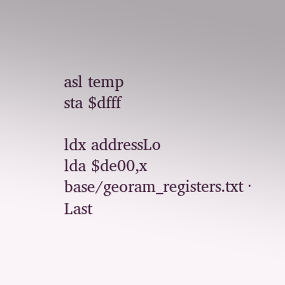asl temp
sta $dfff

ldx addressLo
lda $de00,x
base/georam_registers.txt · Last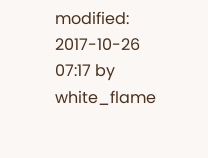modified: 2017-10-26 07:17 by white_flame